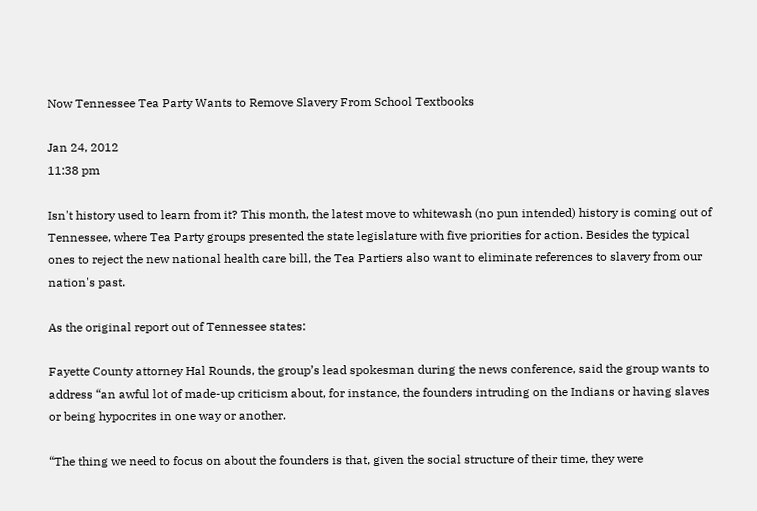Now Tennessee Tea Party Wants to Remove Slavery From School Textbooks

Jan 24, 2012
11:38 pm

Isn't history used to learn from it? This month, the latest move to whitewash (no pun intended) history is coming out of Tennessee, where Tea Party groups presented the state legislature with five priorities for action. Besides the typical ones to reject the new national health care bill, the Tea Partiers also want to eliminate references to slavery from our nation's past.

As the original report out of Tennessee states:

Fayette County attorney Hal Rounds, the group’s lead spokesman during the news conference, said the group wants to address “an awful lot of made-up criticism about, for instance, the founders intruding on the Indians or having slaves or being hypocrites in one way or another.

“The thing we need to focus on about the founders is that, given the social structure of their time, they were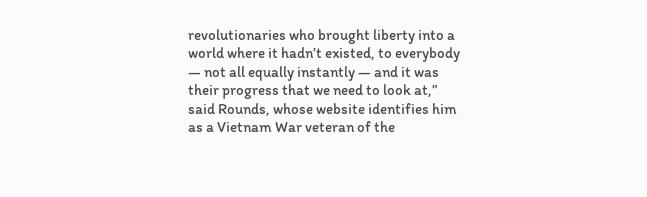revolutionaries who brought liberty into a world where it hadn’t existed, to everybody — not all equally instantly — and it was their progress that we need to look at,” said Rounds, whose website identifies him as a Vietnam War veteran of the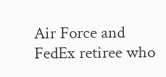Air Force and FedEx retiree who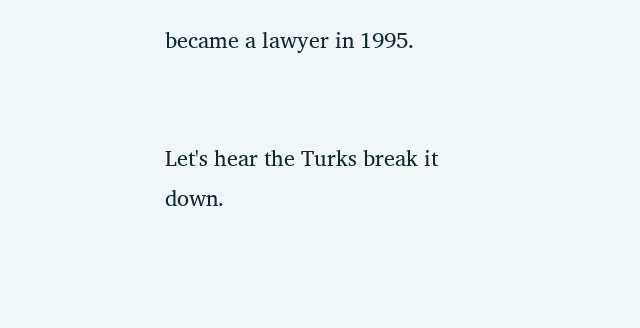became a lawyer in 1995.


Let's hear the Turks break it down.